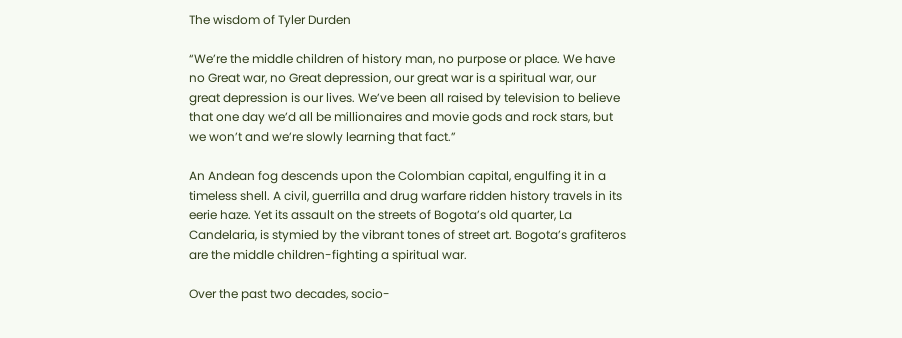The wisdom of Tyler Durden

“We’re the middle children of history man, no purpose or place. We have no Great war, no Great depression, our great war is a spiritual war, our great depression is our lives. We’ve been all raised by television to believe that one day we’d all be millionaires and movie gods and rock stars, but we won’t and we’re slowly learning that fact.”

An Andean fog descends upon the Colombian capital, engulfing it in a timeless shell. A civil, guerrilla and drug warfare ridden history travels in its eerie haze. Yet its assault on the streets of Bogota’s old quarter, La Candelaria, is stymied by the vibrant tones of street art. Bogota’s grafiteros are the middle children-fighting a spiritual war.

Over the past two decades, socio-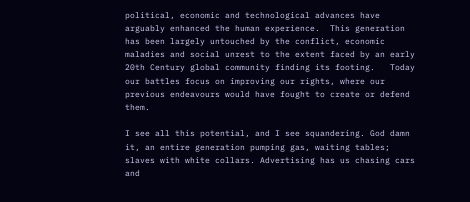political, economic and technological advances have arguably enhanced the human experience.  This generation has been largely untouched by the conflict, economic maladies and social unrest to the extent faced by an early 20th Century global community finding its footing.   Today our battles focus on improving our rights, where our previous endeavours would have fought to create or defend them.

I see all this potential, and I see squandering. God damn it, an entire generation pumping gas, waiting tables; slaves with white collars. Advertising has us chasing cars and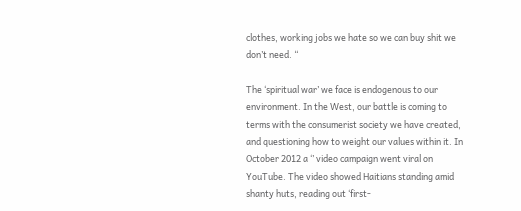clothes, working jobs we hate so we can buy shit we don’t need. “

The ‘spiritual war’ we face is endogenous to our environment. In the West, our battle is coming to terms with the consumerist society we have created, and questioning how to weight our values within it. In October 2012 a ‘’ video campaign went viral on YouTube. The video showed Haitians standing amid shanty huts, reading out ‘first-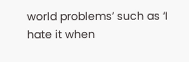world problems’ such as ‘I hate it when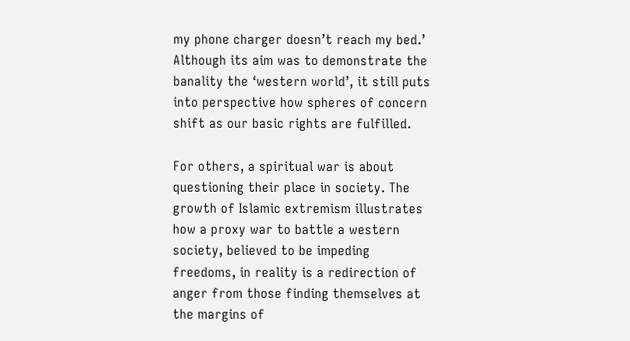my phone charger doesn’t reach my bed.’ Although its aim was to demonstrate the banality the ‘western world’, it still puts into perspective how spheres of concern shift as our basic rights are fulfilled.

For others, a spiritual war is about questioning their place in society. The growth of Islamic extremism illustrates how a proxy war to battle a western society, believed to be impeding freedoms, in reality is a redirection of anger from those finding themselves at the margins of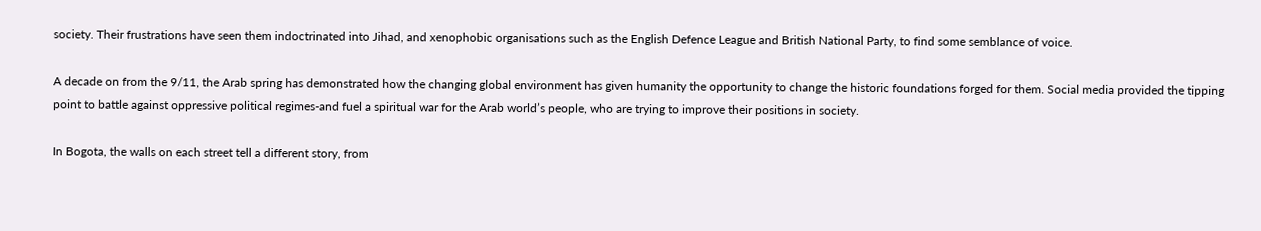society. Their frustrations have seen them indoctrinated into Jihad, and xenophobic organisations such as the English Defence League and British National Party, to find some semblance of voice.

A decade on from the 9/11, the Arab spring has demonstrated how the changing global environment has given humanity the opportunity to change the historic foundations forged for them. Social media provided the tipping point to battle against oppressive political regimes-and fuel a spiritual war for the Arab world’s people, who are trying to improve their positions in society.

In Bogota, the walls on each street tell a different story, from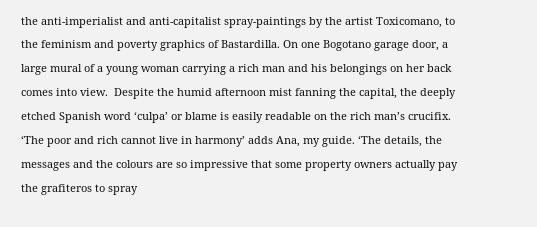the anti-imperialist and anti-capitalist spray-paintings by the artist Toxicomano, to the feminism and poverty graphics of Bastardilla. On one Bogotano garage door, a large mural of a young woman carrying a rich man and his belongings on her back comes into view.  Despite the humid afternoon mist fanning the capital, the deeply etched Spanish word ‘culpa’ or blame is easily readable on the rich man’s crucifix. ‘The poor and rich cannot live in harmony’ adds Ana, my guide. ‘The details, the messages and the colours are so impressive that some property owners actually pay the grafiteros to spray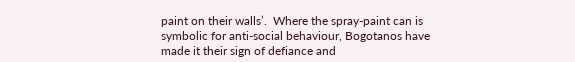paint on their walls’.  Where the spray-paint can is symbolic for anti-social behaviour, Bogotanos have made it their sign of defiance and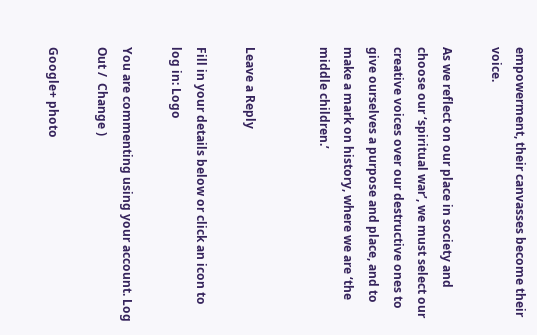empowerment, their canvasses become their voice.

As we reflect on our place in society and choose our ‘spiritual war’, we must select our creative voices over our destructive ones to give ourselves a purpose and place, and to make a mark on history, where we are ‘the middle children.’


Leave a Reply

Fill in your details below or click an icon to log in: Logo

You are commenting using your account. Log Out /  Change )

Google+ photo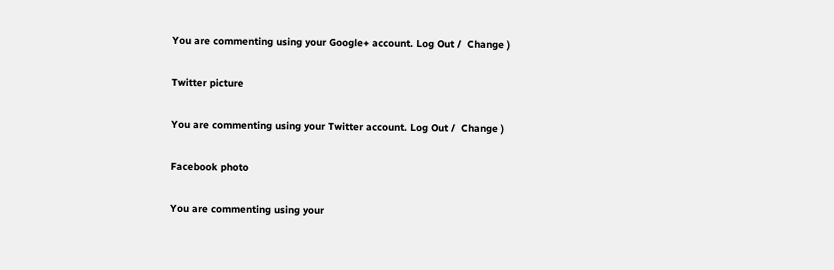You are commenting using your Google+ account. Log Out /  Change )

Twitter picture

You are commenting using your Twitter account. Log Out /  Change )

Facebook photo

You are commenting using your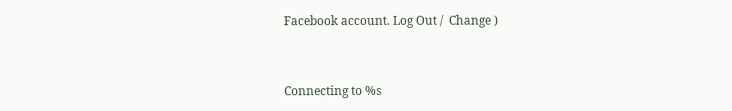Facebook account. Log Out /  Change )


Connecting to %s